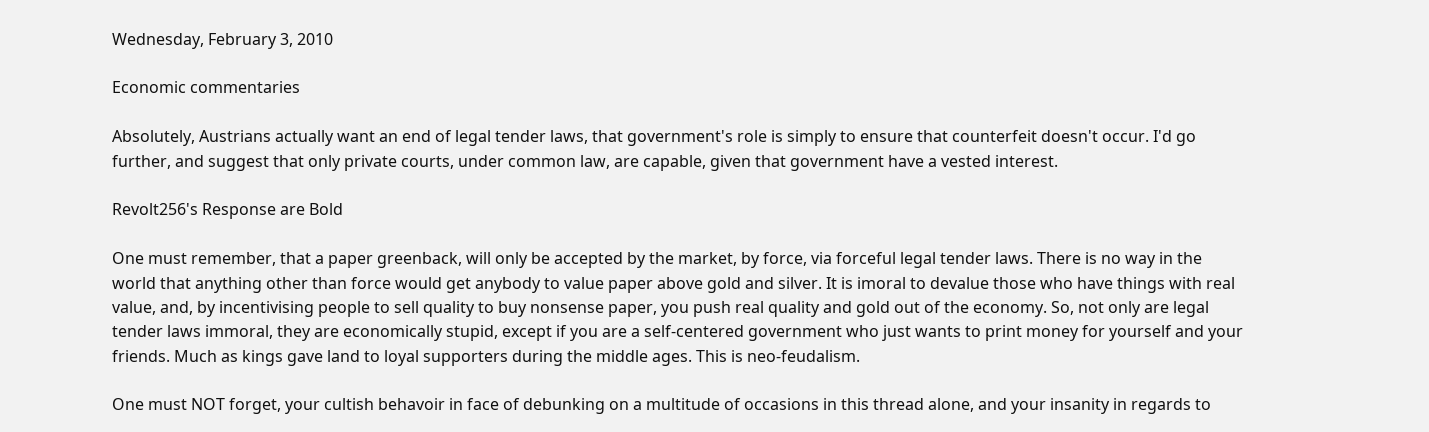Wednesday, February 3, 2010

Economic commentaries

Absolutely, Austrians actually want an end of legal tender laws, that government's role is simply to ensure that counterfeit doesn't occur. I'd go further, and suggest that only private courts, under common law, are capable, given that government have a vested interest.

Revolt256's Response are Bold

One must remember, that a paper greenback, will only be accepted by the market, by force, via forceful legal tender laws. There is no way in the world that anything other than force would get anybody to value paper above gold and silver. It is imoral to devalue those who have things with real value, and, by incentivising people to sell quality to buy nonsense paper, you push real quality and gold out of the economy. So, not only are legal tender laws immoral, they are economically stupid, except if you are a self-centered government who just wants to print money for yourself and your friends. Much as kings gave land to loyal supporters during the middle ages. This is neo-feudalism.

One must NOT forget, your cultish behavoir in face of debunking on a multitude of occasions in this thread alone, and your insanity in regards to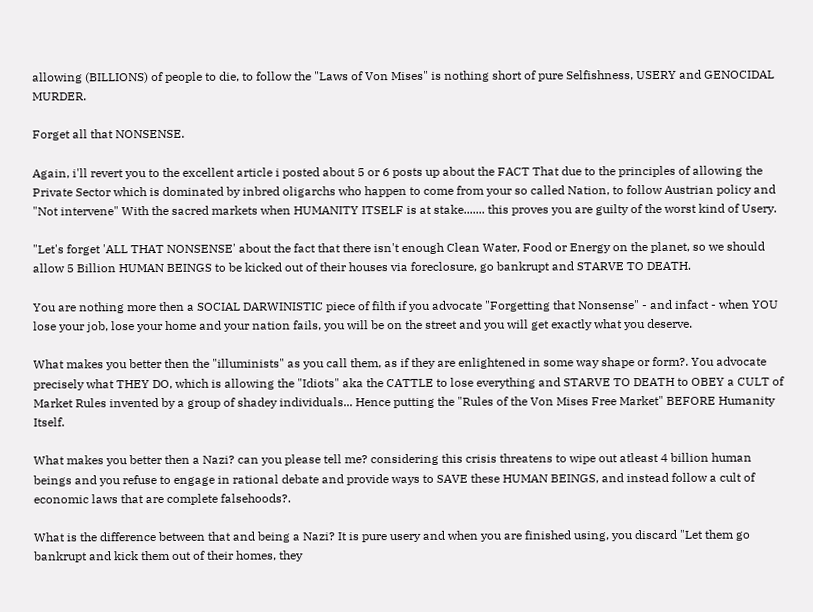allowing (BILLIONS) of people to die, to follow the "Laws of Von Mises" is nothing short of pure Selfishness, USERY and GENOCIDAL MURDER.

Forget all that NONSENSE.

Again, i'll revert you to the excellent article i posted about 5 or 6 posts up about the FACT That due to the principles of allowing the Private Sector which is dominated by inbred oligarchs who happen to come from your so called Nation, to follow Austrian policy and "Not intervene" With the sacred markets when HUMANITY ITSELF is at stake....... this proves you are guilty of the worst kind of Usery.

"Let's forget 'ALL THAT NONSENSE' about the fact that there isn't enough Clean Water, Food or Energy on the planet, so we should allow 5 Billion HUMAN BEINGS to be kicked out of their houses via foreclosure, go bankrupt and STARVE TO DEATH.

You are nothing more then a SOCIAL DARWINISTIC piece of filth if you advocate "Forgetting that Nonsense" - and infact - when YOU lose your job, lose your home and your nation fails, you will be on the street and you will get exactly what you deserve.

What makes you better then the "illuminists" as you call them, as if they are enlightened in some way shape or form?. You advocate precisely what THEY DO, which is allowing the "Idiots" aka the CATTLE to lose everything and STARVE TO DEATH to OBEY a CULT of Market Rules invented by a group of shadey individuals... Hence putting the "Rules of the Von Mises Free Market" BEFORE Humanity Itself.

What makes you better then a Nazi? can you please tell me? considering this crisis threatens to wipe out atleast 4 billion human beings and you refuse to engage in rational debate and provide ways to SAVE these HUMAN BEINGS, and instead follow a cult of economic laws that are complete falsehoods?.

What is the difference between that and being a Nazi? It is pure usery and when you are finished using, you discard "Let them go bankrupt and kick them out of their homes, they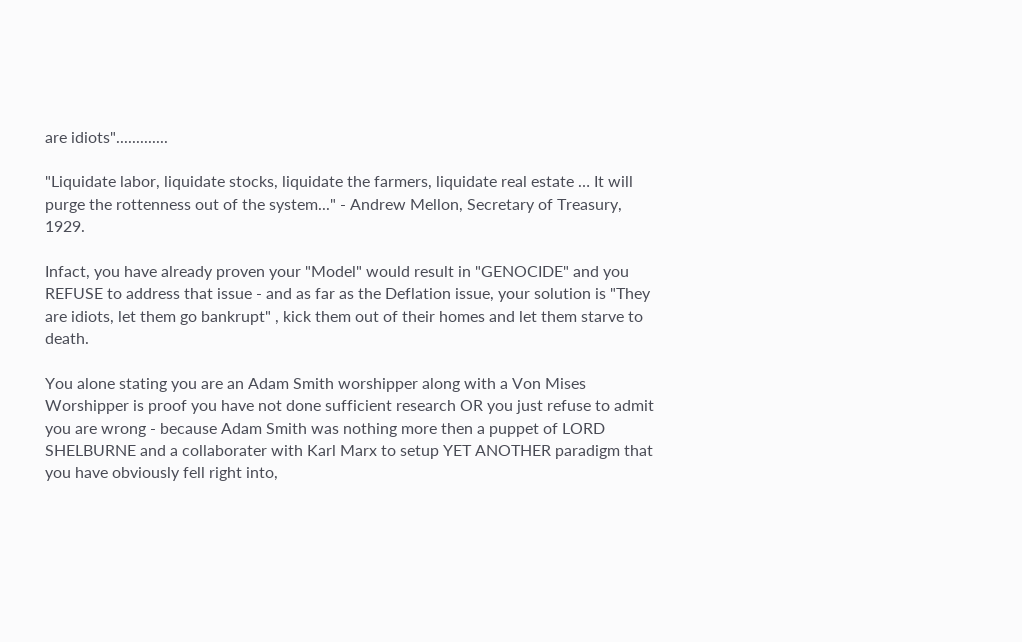are idiots".............

"Liquidate labor, liquidate stocks, liquidate the farmers, liquidate real estate … It will purge the rottenness out of the system..." - Andrew Mellon, Secretary of Treasury, 1929.

Infact, you have already proven your "Model" would result in "GENOCIDE" and you REFUSE to address that issue - and as far as the Deflation issue, your solution is "They are idiots, let them go bankrupt" , kick them out of their homes and let them starve to death.

You alone stating you are an Adam Smith worshipper along with a Von Mises Worshipper is proof you have not done sufficient research OR you just refuse to admit you are wrong - because Adam Smith was nothing more then a puppet of LORD SHELBURNE and a collaborater with Karl Marx to setup YET ANOTHER paradigm that you have obviously fell right into,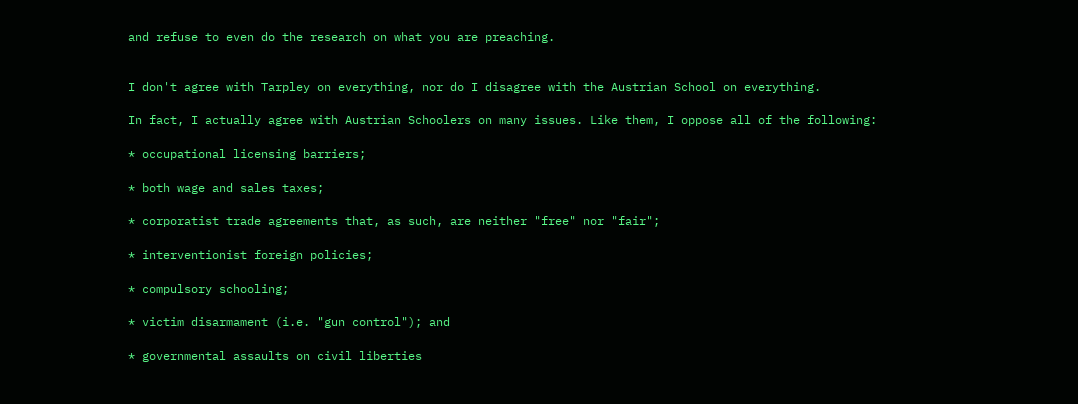and refuse to even do the research on what you are preaching.


I don't agree with Tarpley on everything, nor do I disagree with the Austrian School on everything.

In fact, I actually agree with Austrian Schoolers on many issues. Like them, I oppose all of the following:

* occupational licensing barriers;

* both wage and sales taxes;

* corporatist trade agreements that, as such, are neither "free" nor "fair";

* interventionist foreign policies;

* compulsory schooling;

* victim disarmament (i.e. "gun control"); and

* governmental assaults on civil liberties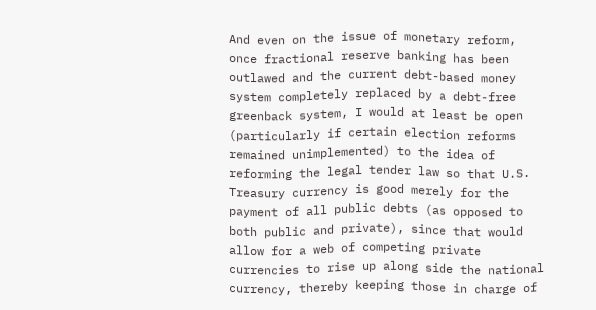And even on the issue of monetary reform, once fractional reserve banking has been outlawed and the current debt-based money system completely replaced by a debt-free greenback system, I would at least be open (particularly if certain election reforms remained unimplemented) to the idea of reforming the legal tender law so that U.S. Treasury currency is good merely for the payment of all public debts (as opposed to both public and private), since that would allow for a web of competing private currencies to rise up along side the national currency, thereby keeping those in charge of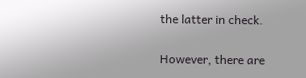the latter in check.

However, there are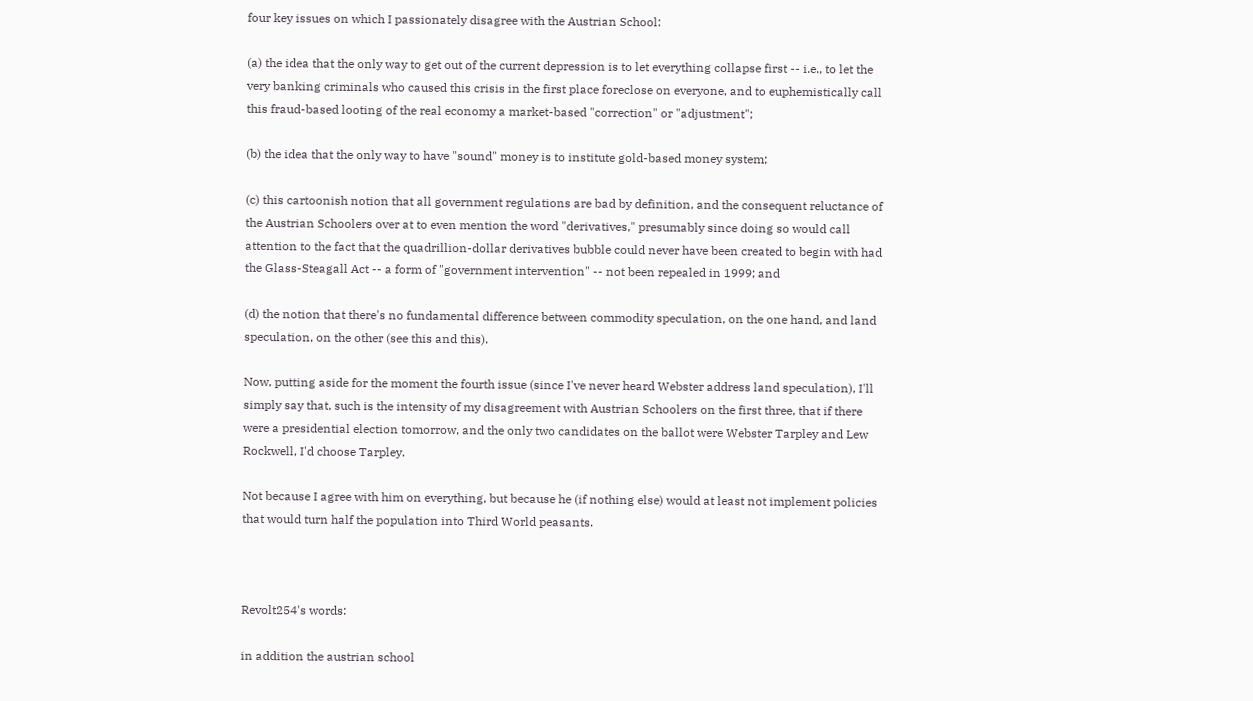four key issues on which I passionately disagree with the Austrian School:

(a) the idea that the only way to get out of the current depression is to let everything collapse first -- i.e., to let the very banking criminals who caused this crisis in the first place foreclose on everyone, and to euphemistically call this fraud-based looting of the real economy a market-based "correction" or "adjustment";

(b) the idea that the only way to have "sound" money is to institute gold-based money system;

(c) this cartoonish notion that all government regulations are bad by definition, and the consequent reluctance of the Austrian Schoolers over at to even mention the word "derivatives," presumably since doing so would call attention to the fact that the quadrillion-dollar derivatives bubble could never have been created to begin with had the Glass-Steagall Act -- a form of "government intervention" -- not been repealed in 1999; and

(d) the notion that there's no fundamental difference between commodity speculation, on the one hand, and land speculation, on the other (see this and this).

Now, putting aside for the moment the fourth issue (since I've never heard Webster address land speculation), I'll simply say that, such is the intensity of my disagreement with Austrian Schoolers on the first three, that if there were a presidential election tomorrow, and the only two candidates on the ballot were Webster Tarpley and Lew Rockwell, I'd choose Tarpley.

Not because I agree with him on everything, but because he (if nothing else) would at least not implement policies that would turn half the population into Third World peasants.



Revolt254's words:

in addition the austrian school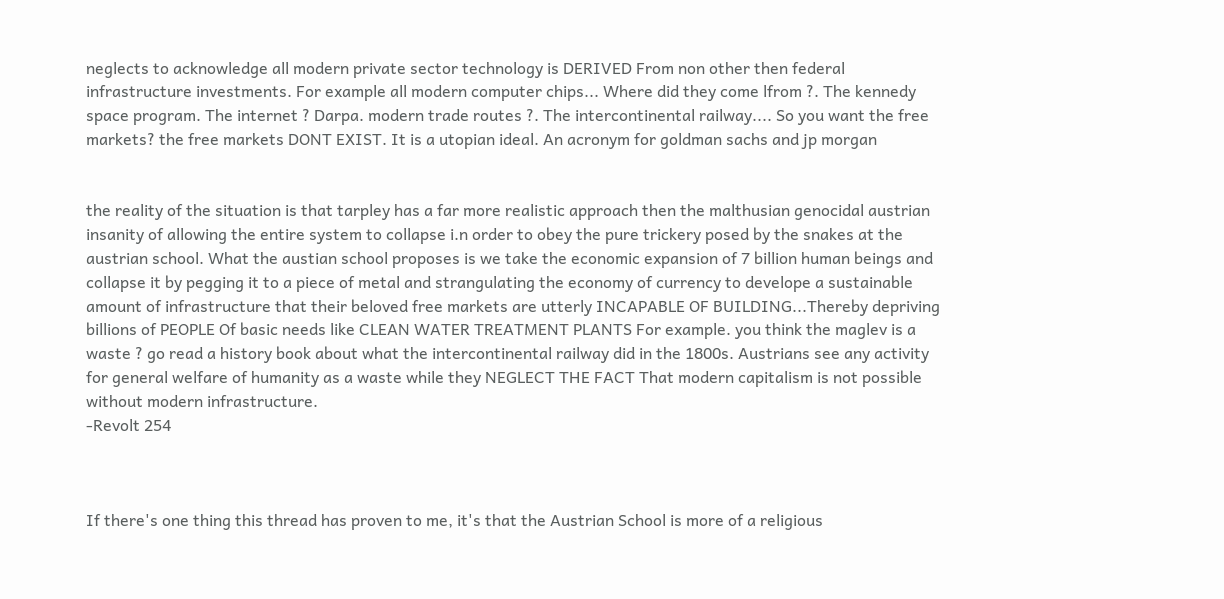neglects to acknowledge all modern private sector technology is DERIVED From non other then federal infrastructure investments. For example all modern computer chips... Where did they come lfrom ?. The kennedy space program. The internet ? Darpa. modern trade routes ?. The intercontinental railway.... So you want the free markets? the free markets DONT EXIST. It is a utopian ideal. An acronym for goldman sachs and jp morgan


the reality of the situation is that tarpley has a far more realistic approach then the malthusian genocidal austrian insanity of allowing the entire system to collapse i.n order to obey the pure trickery posed by the snakes at the austrian school. What the austian school proposes is we take the economic expansion of 7 billion human beings and collapse it by pegging it to a piece of metal and strangulating the economy of currency to develope a sustainable amount of infrastructure that their beloved free markets are utterly INCAPABLE OF BUILDING...Thereby depriving billions of PEOPLE Of basic needs like CLEAN WATER TREATMENT PLANTS For example. you think the maglev is a waste ? go read a history book about what the intercontinental railway did in the 1800s. Austrians see any activity for general welfare of humanity as a waste while they NEGLECT THE FACT That modern capitalism is not possible without modern infrastructure.
-Revolt 254



If there's one thing this thread has proven to me, it's that the Austrian School is more of a religious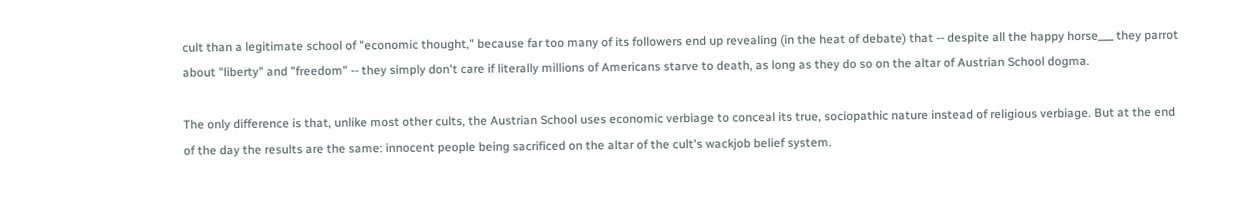cult than a legitimate school of "economic thought," because far too many of its followers end up revealing (in the heat of debate) that -- despite all the happy horse___ they parrot about "liberty" and "freedom" -- they simply don't care if literally millions of Americans starve to death, as long as they do so on the altar of Austrian School dogma.

The only difference is that, unlike most other cults, the Austrian School uses economic verbiage to conceal its true, sociopathic nature instead of religious verbiage. But at the end of the day the results are the same: innocent people being sacrificed on the altar of the cult's wackjob belief system.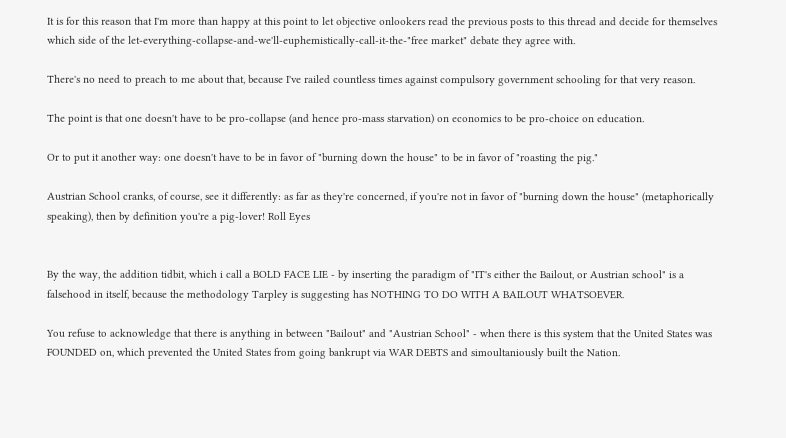It is for this reason that I'm more than happy at this point to let objective onlookers read the previous posts to this thread and decide for themselves which side of the let-everything-collapse-and-we'll-euphemistically-call-it-the-"free market" debate they agree with.

There's no need to preach to me about that, because I've railed countless times against compulsory government schooling for that very reason.

The point is that one doesn't have to be pro-collapse (and hence pro-mass starvation) on economics to be pro-choice on education.

Or to put it another way: one doesn't have to be in favor of "burning down the house" to be in favor of "roasting the pig."

Austrian School cranks, of course, see it differently: as far as they're concerned, if you're not in favor of "burning down the house" (metaphorically speaking), then by definition you're a pig-lover! Roll Eyes


By the way, the addition tidbit, which i call a BOLD FACE LIE - by inserting the paradigm of "IT's either the Bailout, or Austrian school" is a falsehood in itself, because the methodology Tarpley is suggesting has NOTHING TO DO WITH A BAILOUT WHATSOEVER.

You refuse to acknowledge that there is anything in between "Bailout" and "Austrian School" - when there is this system that the United States was FOUNDED on, which prevented the United States from going bankrupt via WAR DEBTS and simoultaniously built the Nation.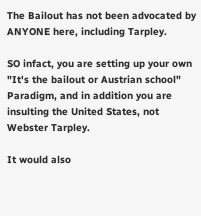The Bailout has not been advocated by ANYONE here, including Tarpley.

SO infact, you are setting up your own "It's the bailout or Austrian school" Paradigm, and in addition you are insulting the United States, not Webster Tarpley.

It would also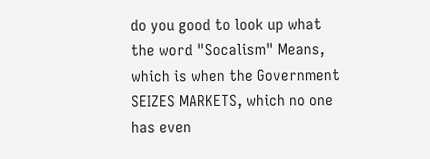do you good to look up what the word "Socalism" Means, which is when the Government SEIZES MARKETS, which no one has even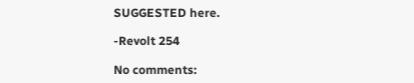SUGGESTED here.

-Revolt 254

No comments: